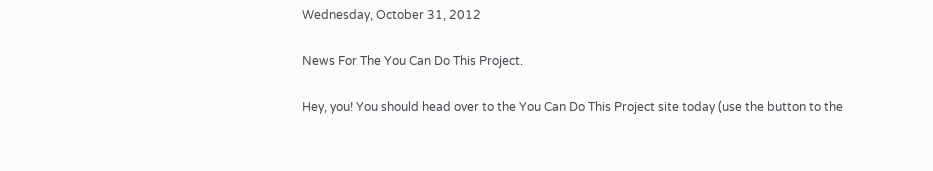Wednesday, October 31, 2012

News For The You Can Do This Project.

Hey, you! You should head over to the You Can Do This Project site today (use the button to the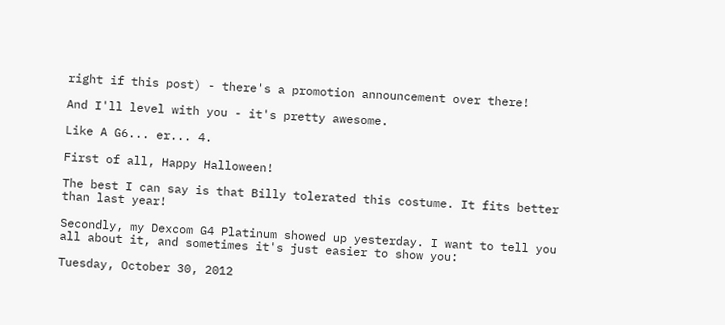right if this post) - there's a promotion announcement over there!

And I'll level with you - it's pretty awesome.

Like A G6... er... 4.

First of all, Happy Halloween!

The best I can say is that Billy tolerated this costume. It fits better than last year!

Secondly, my Dexcom G4 Platinum showed up yesterday. I want to tell you all about it, and sometimes it's just easier to show you:

Tuesday, October 30, 2012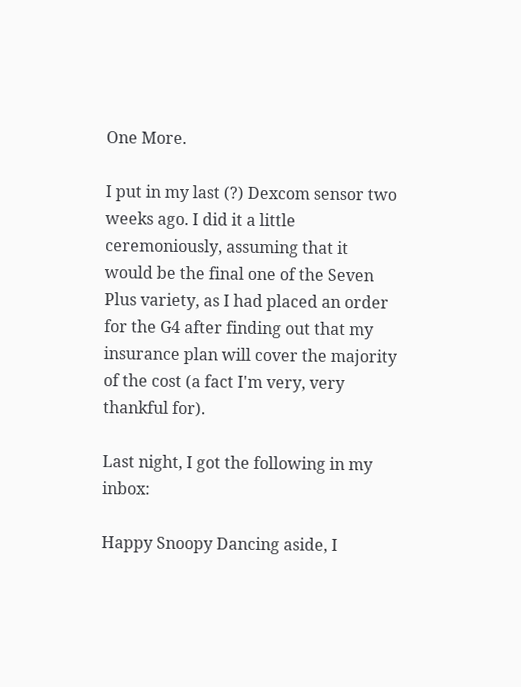One More.

I put in my last (?) Dexcom sensor two weeks ago. I did it a little ceremoniously, assuming that it would be the final one of the Seven Plus variety, as I had placed an order for the G4 after finding out that my insurance plan will cover the majority of the cost (a fact I'm very, very thankful for).

Last night, I got the following in my inbox:

Happy Snoopy Dancing aside, I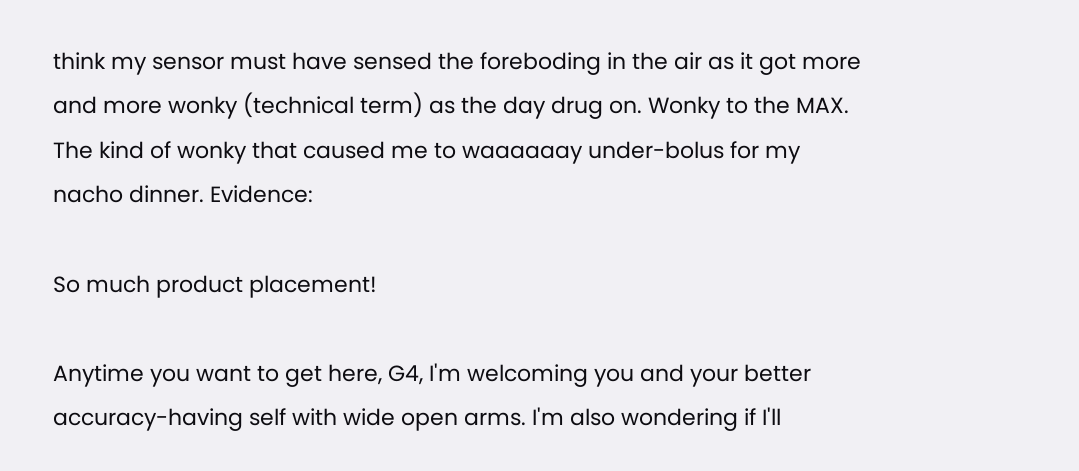think my sensor must have sensed the foreboding in the air as it got more and more wonky (technical term) as the day drug on. Wonky to the MAX. The kind of wonky that caused me to waaaaaay under-bolus for my nacho dinner. Evidence:

So much product placement!

Anytime you want to get here, G4, I'm welcoming you and your better accuracy-having self with wide open arms. I'm also wondering if I'll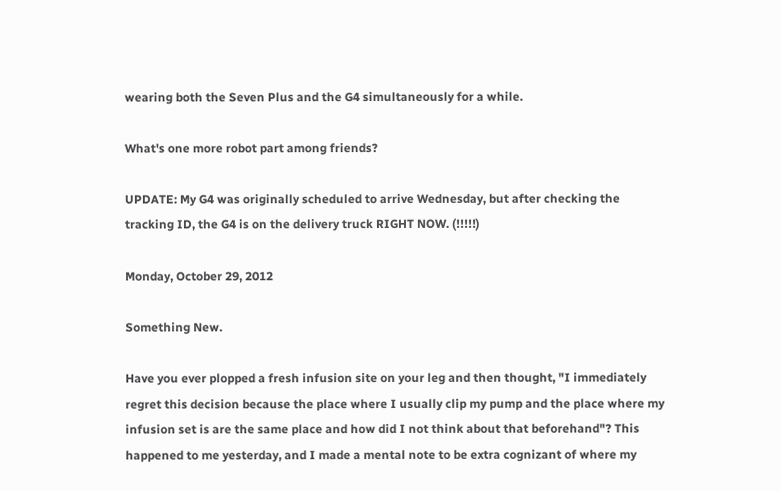wearing both the Seven Plus and the G4 simultaneously for a while.

What's one more robot part among friends?

UPDATE: My G4 was originally scheduled to arrive Wednesday, but after checking the tracking ID, the G4 is on the delivery truck RIGHT NOW. (!!!!!)

Monday, October 29, 2012

Something New.

Have you ever plopped a fresh infusion site on your leg and then thought, "I immediately regret this decision because the place where I usually clip my pump and the place where my infusion set is are the same place and how did I not think about that beforehand"? This happened to me yesterday, and I made a mental note to be extra cognizant of where my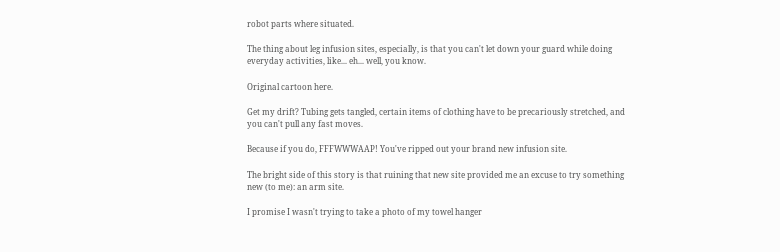robot parts where situated.

The thing about leg infusion sites, especially, is that you can't let down your guard while doing everyday activities, like... eh... well, you know.

Original cartoon here.

Get my drift? Tubing gets tangled, certain items of clothing have to be precariously stretched, and you can't pull any fast moves.

Because if you do, FFFWWWAAP! You've ripped out your brand new infusion site.

The bright side of this story is that ruining that new site provided me an excuse to try something new (to me): an arm site.

I promise I wasn't trying to take a photo of my towel hanger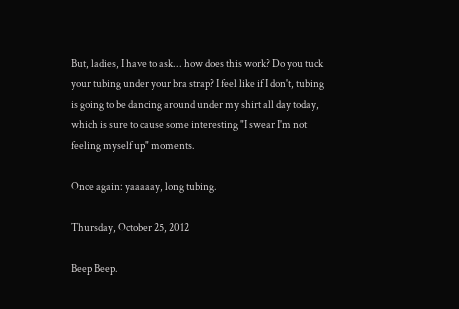But, ladies, I have to ask... how does this work? Do you tuck your tubing under your bra strap? I feel like if I don't, tubing is going to be dancing around under my shirt all day today, which is sure to cause some interesting "I swear I'm not feeling myself up" moments.

Once again: yaaaaay, long tubing.

Thursday, October 25, 2012

Beep Beep.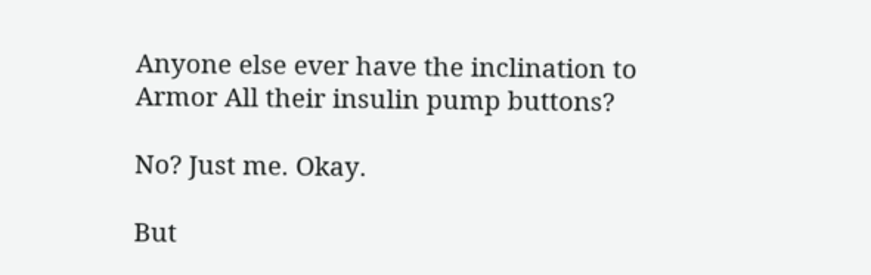Anyone else ever have the inclination to Armor All their insulin pump buttons?

No? Just me. Okay.

But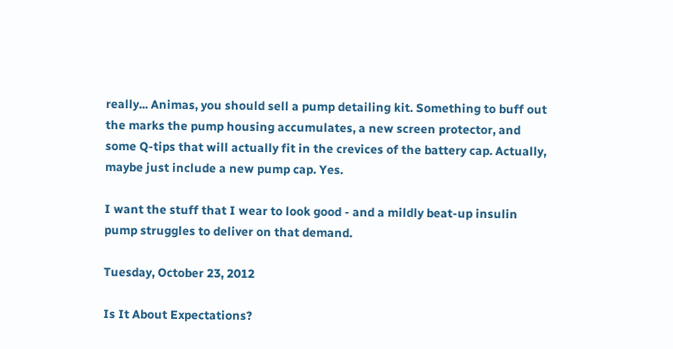really... Animas, you should sell a pump detailing kit. Something to buff out the marks the pump housing accumulates, a new screen protector, and some Q-tips that will actually fit in the crevices of the battery cap. Actually, maybe just include a new pump cap. Yes.

I want the stuff that I wear to look good - and a mildly beat-up insulin pump struggles to deliver on that demand.

Tuesday, October 23, 2012

Is It About Expectations?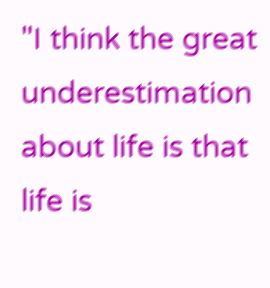"I think the great underestimation about life is that life is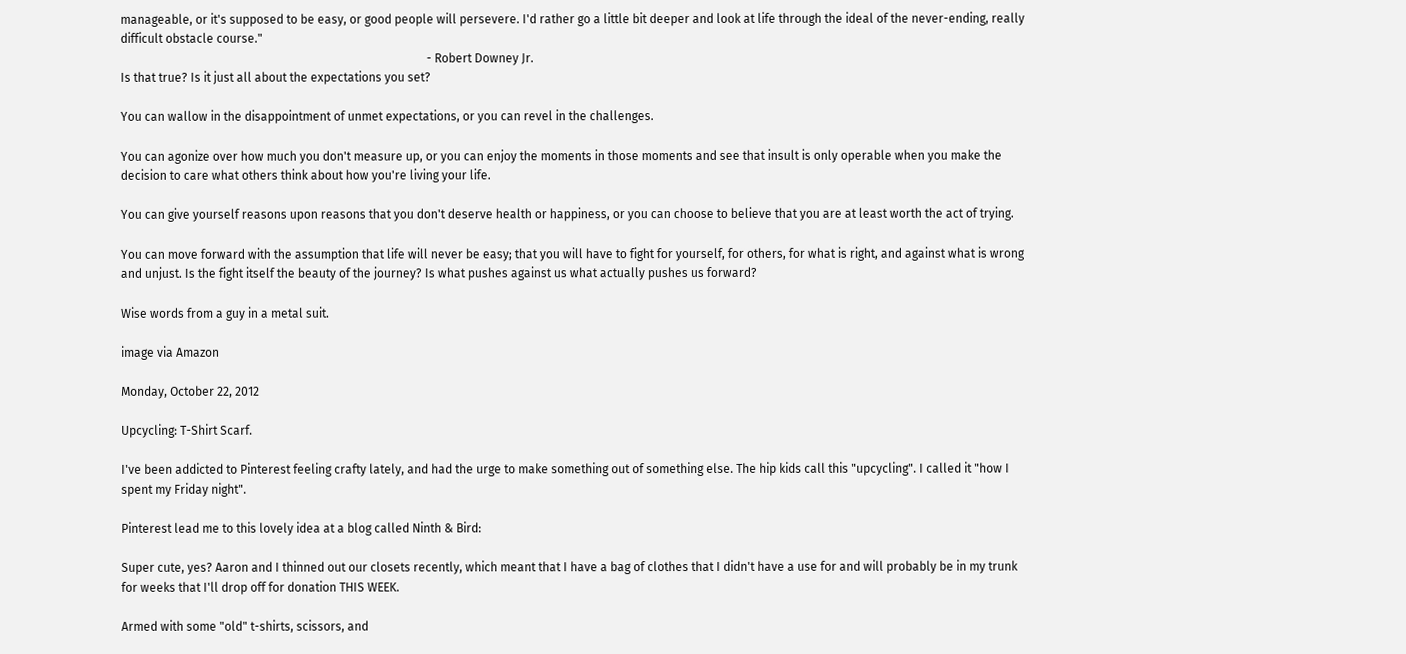manageable, or it's supposed to be easy, or good people will persevere. I'd rather go a little bit deeper and look at life through the ideal of the never-ending, really difficult obstacle course."
                                                                                                      - Robert Downey Jr.
Is that true? Is it just all about the expectations you set?

You can wallow in the disappointment of unmet expectations, or you can revel in the challenges.

You can agonize over how much you don't measure up, or you can enjoy the moments in those moments and see that insult is only operable when you make the decision to care what others think about how you're living your life.

You can give yourself reasons upon reasons that you don't deserve health or happiness, or you can choose to believe that you are at least worth the act of trying.

You can move forward with the assumption that life will never be easy; that you will have to fight for yourself, for others, for what is right, and against what is wrong and unjust. Is the fight itself the beauty of the journey? Is what pushes against us what actually pushes us forward?

Wise words from a guy in a metal suit.

image via Amazon

Monday, October 22, 2012

Upcycling: T-Shirt Scarf.

I've been addicted to Pinterest feeling crafty lately, and had the urge to make something out of something else. The hip kids call this "upcycling". I called it "how I spent my Friday night".

Pinterest lead me to this lovely idea at a blog called Ninth & Bird:

Super cute, yes? Aaron and I thinned out our closets recently, which meant that I have a bag of clothes that I didn't have a use for and will probably be in my trunk for weeks that I'll drop off for donation THIS WEEK.

Armed with some "old" t-shirts, scissors, and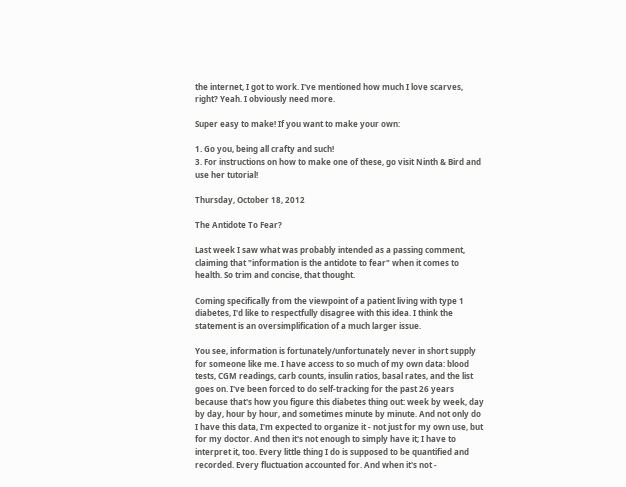the internet, I got to work. I've mentioned how much I love scarves, right? Yeah. I obviously need more.

Super easy to make! If you want to make your own:

1. Go you, being all crafty and such!
3. For instructions on how to make one of these, go visit Ninth & Bird and use her tutorial!

Thursday, October 18, 2012

The Antidote To Fear?

Last week I saw what was probably intended as a passing comment, claiming that "information is the antidote to fear" when it comes to health. So trim and concise, that thought.

Coming specifically from the viewpoint of a patient living with type 1 diabetes, I'd like to respectfully disagree with this idea. I think the statement is an oversimplification of a much larger issue.

You see, information is fortunately/unfortunately never in short supply for someone like me. I have access to so much of my own data: blood tests, CGM readings, carb counts, insulin ratios, basal rates, and the list goes on. I've been forced to do self-tracking for the past 26 years because that's how you figure this diabetes thing out: week by week, day by day, hour by hour, and sometimes minute by minute. And not only do I have this data, I'm expected to organize it - not just for my own use, but for my doctor. And then it's not enough to simply have it; I have to interpret it, too. Every little thing I do is supposed to be quantified and recorded. Every fluctuation accounted for. And when it's not -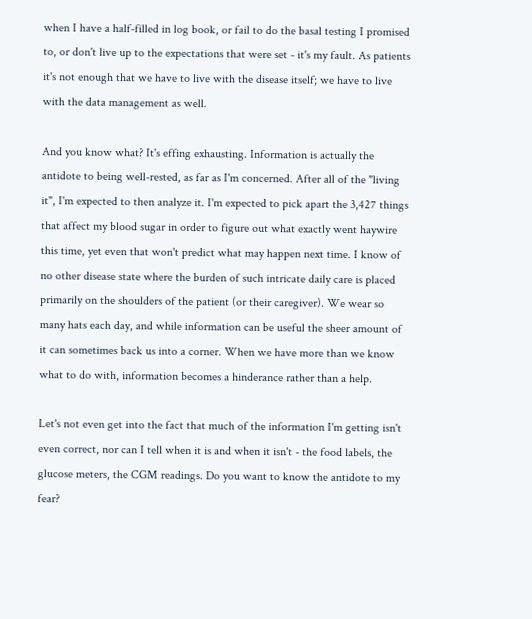when I have a half-filled in log book, or fail to do the basal testing I promised to, or don't live up to the expectations that were set - it's my fault. As patients it's not enough that we have to live with the disease itself; we have to live with the data management as well.

And you know what? It's effing exhausting. Information is actually the antidote to being well-rested, as far as I'm concerned. After all of the "living it", I'm expected to then analyze it. I'm expected to pick apart the 3,427 things that affect my blood sugar in order to figure out what exactly went haywire this time, yet even that won't predict what may happen next time. I know of no other disease state where the burden of such intricate daily care is placed primarily on the shoulders of the patient (or their caregiver). We wear so many hats each day, and while information can be useful the sheer amount of it can sometimes back us into a corner. When we have more than we know what to do with, information becomes a hinderance rather than a help.

Let's not even get into the fact that much of the information I'm getting isn't even correct, nor can I tell when it is and when it isn't - the food labels, the glucose meters, the CGM readings. Do you want to know the antidote to my fear?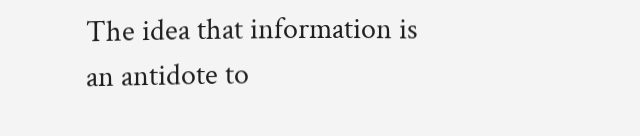The idea that information is an antidote to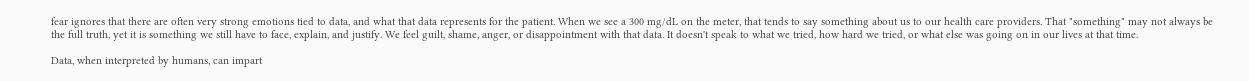fear ignores that there are often very strong emotions tied to data, and what that data represents for the patient. When we see a 300 mg/dL on the meter, that tends to say something about us to our health care providers. That "something" may not always be the full truth, yet it is something we still have to face, explain, and justify. We feel guilt, shame, anger, or disappointment with that data. It doesn't speak to what we tried, how hard we tried, or what else was going on in our lives at that time.

Data, when interpreted by humans, can impart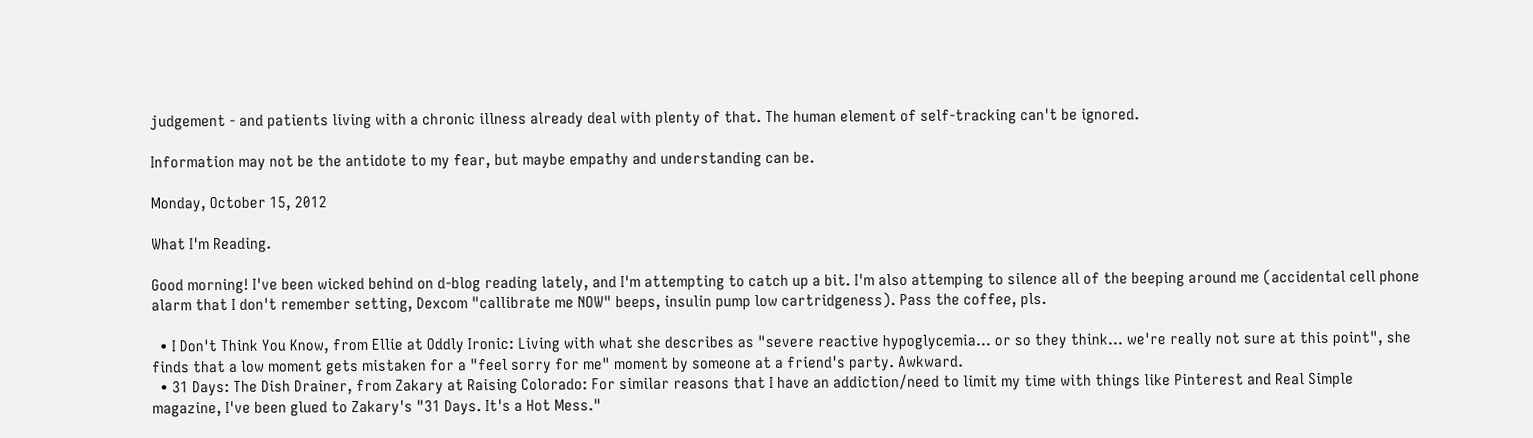judgement - and patients living with a chronic illness already deal with plenty of that. The human element of self-tracking can't be ignored.

Information may not be the antidote to my fear, but maybe empathy and understanding can be.

Monday, October 15, 2012

What I'm Reading.

Good morning! I've been wicked behind on d-blog reading lately, and I'm attempting to catch up a bit. I'm also attemping to silence all of the beeping around me (accidental cell phone alarm that I don't remember setting, Dexcom "callibrate me NOW" beeps, insulin pump low cartridgeness). Pass the coffee, pls.

  • I Don't Think You Know, from Ellie at Oddly Ironic: Living with what she describes as "severe reactive hypoglycemia... or so they think... we're really not sure at this point", she finds that a low moment gets mistaken for a "feel sorry for me" moment by someone at a friend's party. Awkward.
  • 31 Days: The Dish Drainer, from Zakary at Raising Colorado: For similar reasons that I have an addiction/need to limit my time with things like Pinterest and Real Simple magazine, I've been glued to Zakary's "31 Days. It's a Hot Mess."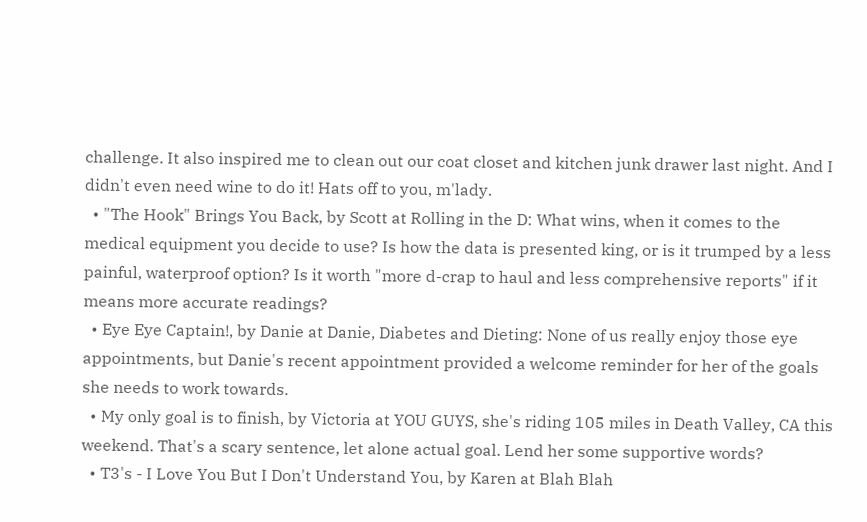challenge. It also inspired me to clean out our coat closet and kitchen junk drawer last night. And I didn't even need wine to do it! Hats off to you, m'lady.
  • "The Hook" Brings You Back, by Scott at Rolling in the D: What wins, when it comes to the medical equipment you decide to use? Is how the data is presented king, or is it trumped by a less painful, waterproof option? Is it worth "more d-crap to haul and less comprehensive reports" if it means more accurate readings?
  • Eye Eye Captain!, by Danie at Danie, Diabetes and Dieting: None of us really enjoy those eye appointments, but Danie's recent appointment provided a welcome reminder for her of the goals she needs to work towards.
  • My only goal is to finish, by Victoria at YOU GUYS, she's riding 105 miles in Death Valley, CA this weekend. That's a scary sentence, let alone actual goal. Lend her some supportive words?
  • T3's - I Love You But I Don't Understand You, by Karen at Blah Blah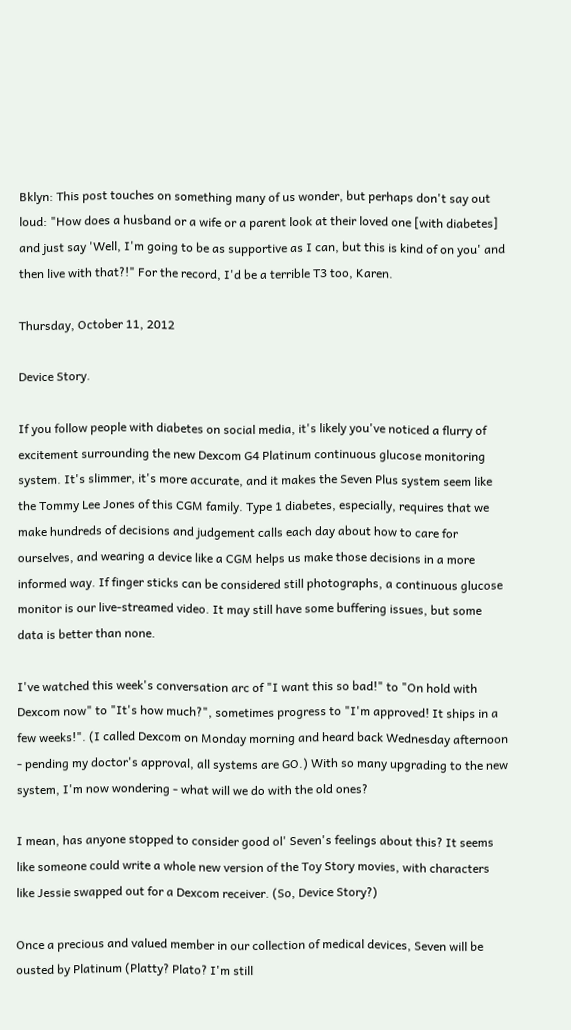Bklyn: This post touches on something many of us wonder, but perhaps don't say out loud: "How does a husband or a wife or a parent look at their loved one [with diabetes] and just say 'Well, I'm going to be as supportive as I can, but this is kind of on you' and then live with that?!" For the record, I'd be a terrible T3 too, Karen.

Thursday, October 11, 2012

Device Story.

If you follow people with diabetes on social media, it's likely you've noticed a flurry of excitement surrounding the new Dexcom G4 Platinum continuous glucose monitoring system. It's slimmer, it's more accurate, and it makes the Seven Plus system seem like the Tommy Lee Jones of this CGM family. Type 1 diabetes, especially, requires that we make hundreds of decisions and judgement calls each day about how to care for ourselves, and wearing a device like a CGM helps us make those decisions in a more informed way. If finger sticks can be considered still photographs, a continuous glucose monitor is our live-streamed video. It may still have some buffering issues, but some data is better than none.

I've watched this week's conversation arc of "I want this so bad!" to "On hold with Dexcom now" to "It's how much?", sometimes progress to "I'm approved! It ships in a few weeks!". (I called Dexcom on Monday morning and heard back Wednesday afternoon - pending my doctor's approval, all systems are GO.) With so many upgrading to the new system, I'm now wondering - what will we do with the old ones?

I mean, has anyone stopped to consider good ol' Seven's feelings about this? It seems like someone could write a whole new version of the Toy Story movies, with characters like Jessie swapped out for a Dexcom receiver. (So, Device Story?)

Once a precious and valued member in our collection of medical devices, Seven will be ousted by Platinum (Platty? Plato? I'm still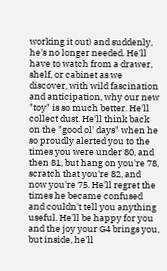working it out) and suddenly, he's no longer needed. He'll have to watch from a drawer, shelf, or cabinet as we discover, with wild fascination and anticipation, why our new "toy" is so much better. He'll collect dust. He'll think back on the "good ol' days" when he so proudly alerted you to the times you were under 80, and then 81, but hang on you're 78, scratch that you're 82, and now you're 75. He'll regret the times he became confused and couldn't tell you anything useful. He'll be happy for you and the joy your G4 brings you, but inside, he'll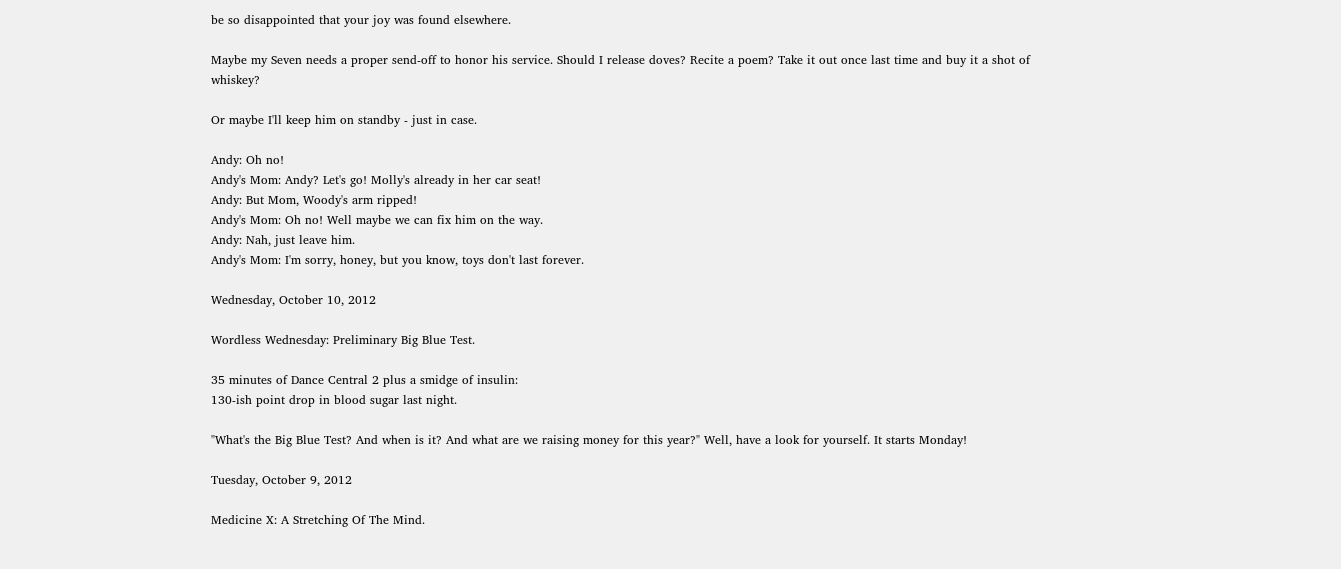be so disappointed that your joy was found elsewhere.

Maybe my Seven needs a proper send-off to honor his service. Should I release doves? Recite a poem? Take it out once last time and buy it a shot of whiskey?

Or maybe I'll keep him on standby - just in case.

Andy: Oh no!
Andy's Mom: Andy? Let's go! Molly's already in her car seat!
Andy: But Mom, Woody's arm ripped!
Andy's Mom: Oh no! Well maybe we can fix him on the way.
Andy: Nah, just leave him.
Andy's Mom: I'm sorry, honey, but you know, toys don't last forever.

Wednesday, October 10, 2012

Wordless Wednesday: Preliminary Big Blue Test.

35 minutes of Dance Central 2 plus a smidge of insulin:
130-ish point drop in blood sugar last night.

"What's the Big Blue Test? And when is it? And what are we raising money for this year?" Well, have a look for yourself. It starts Monday!

Tuesday, October 9, 2012

Medicine X: A Stretching Of The Mind.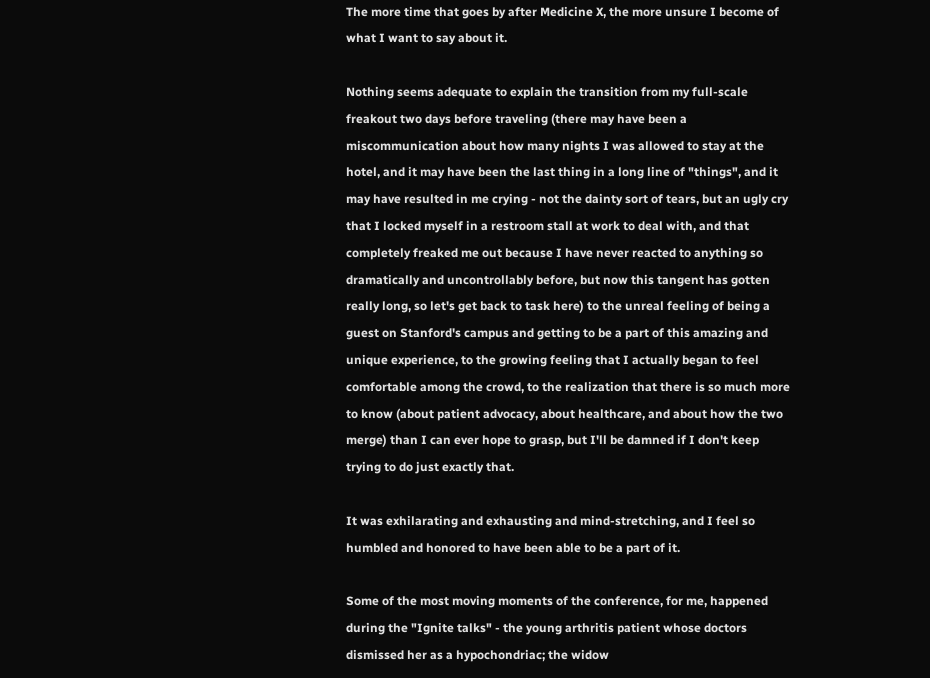The more time that goes by after Medicine X, the more unsure I become of what I want to say about it.

Nothing seems adequate to explain the transition from my full-scale freakout two days before traveling (there may have been a miscommunication about how many nights I was allowed to stay at the hotel, and it may have been the last thing in a long line of "things", and it may have resulted in me crying - not the dainty sort of tears, but an ugly cry that I locked myself in a restroom stall at work to deal with, and that completely freaked me out because I have never reacted to anything so dramatically and uncontrollably before, but now this tangent has gotten really long, so let's get back to task here) to the unreal feeling of being a guest on Stanford's campus and getting to be a part of this amazing and unique experience, to the growing feeling that I actually began to feel comfortable among the crowd, to the realization that there is so much more to know (about patient advocacy, about healthcare, and about how the two merge) than I can ever hope to grasp, but I'll be damned if I don't keep trying to do just exactly that.

It was exhilarating and exhausting and mind-stretching, and I feel so humbled and honored to have been able to be a part of it.

Some of the most moving moments of the conference, for me, happened during the "Ignite talks" - the young arthritis patient whose doctors dismissed her as a hypochondriac; the widow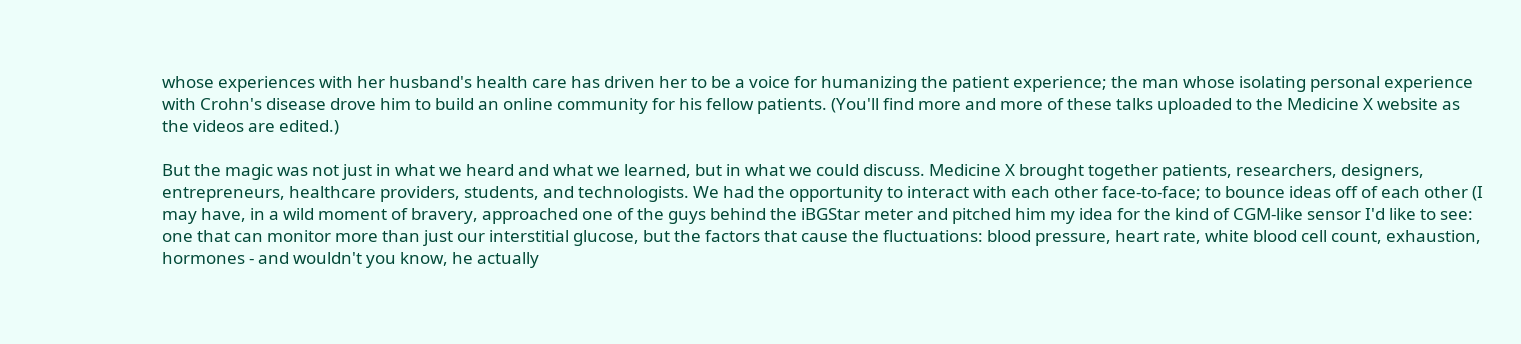whose experiences with her husband's health care has driven her to be a voice for humanizing the patient experience; the man whose isolating personal experience with Crohn's disease drove him to build an online community for his fellow patients. (You'll find more and more of these talks uploaded to the Medicine X website as the videos are edited.)

But the magic was not just in what we heard and what we learned, but in what we could discuss. Medicine X brought together patients, researchers, designers, entrepreneurs, healthcare providers, students, and technologists. We had the opportunity to interact with each other face-to-face; to bounce ideas off of each other (I may have, in a wild moment of bravery, approached one of the guys behind the iBGStar meter and pitched him my idea for the kind of CGM-like sensor I'd like to see: one that can monitor more than just our interstitial glucose, but the factors that cause the fluctuations: blood pressure, heart rate, white blood cell count, exhaustion, hormones - and wouldn't you know, he actually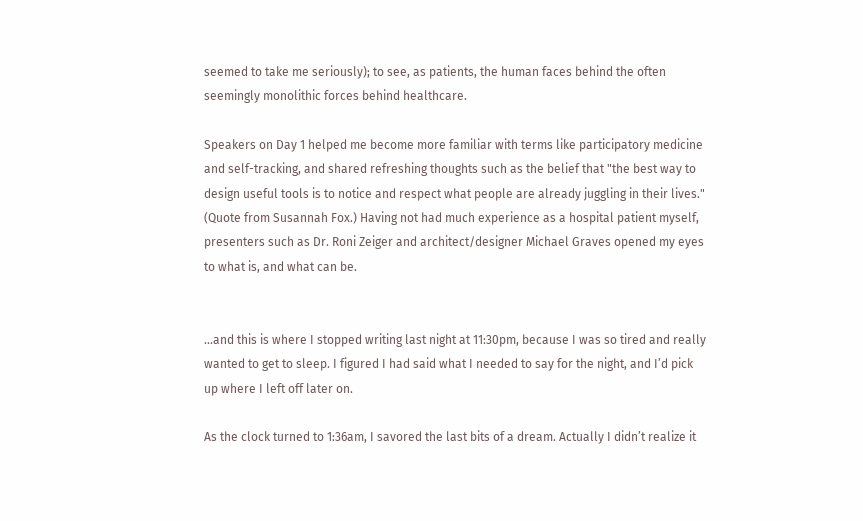seemed to take me seriously); to see, as patients, the human faces behind the often seemingly monolithic forces behind healthcare.

Speakers on Day 1 helped me become more familiar with terms like participatory medicine and self-tracking, and shared refreshing thoughts such as the belief that "the best way to design useful tools is to notice and respect what people are already juggling in their lives." (Quote from Susannah Fox.) Having not had much experience as a hospital patient myself, presenters such as Dr. Roni Zeiger and architect/designer Michael Graves opened my eyes to what is, and what can be.


...and this is where I stopped writing last night at 11:30pm, because I was so tired and really wanted to get to sleep. I figured I had said what I needed to say for the night, and I’d pick up where I left off later on.

As the clock turned to 1:36am, I savored the last bits of a dream. Actually I didn’t realize it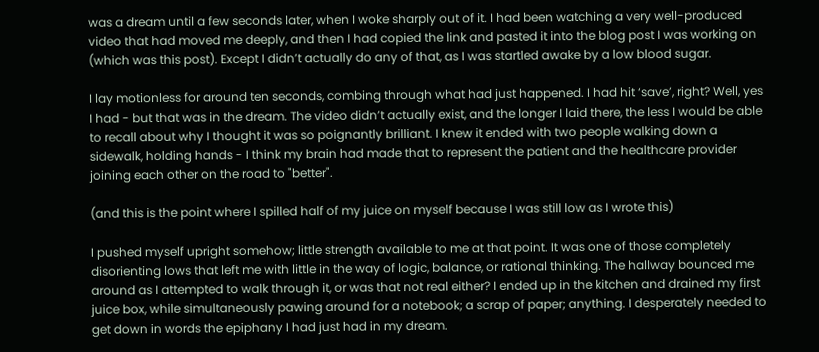was a dream until a few seconds later, when I woke sharply out of it. I had been watching a very well-produced video that had moved me deeply, and then I had copied the link and pasted it into the blog post I was working on (which was this post). Except I didn’t actually do any of that, as I was startled awake by a low blood sugar.

I lay motionless for around ten seconds, combing through what had just happened. I had hit ‘save’, right? Well, yes I had - but that was in the dream. The video didn’t actually exist, and the longer I laid there, the less I would be able to recall about why I thought it was so poignantly brilliant. I knew it ended with two people walking down a sidewalk, holding hands - I think my brain had made that to represent the patient and the healthcare provider joining each other on the road to "better".

(and this is the point where I spilled half of my juice on myself because I was still low as I wrote this)

I pushed myself upright somehow; little strength available to me at that point. It was one of those completely disorienting lows that left me with little in the way of logic, balance, or rational thinking. The hallway bounced me around as I attempted to walk through it, or was that not real either? I ended up in the kitchen and drained my first juice box, while simultaneously pawing around for a notebook; a scrap of paper; anything. I desperately needed to get down in words the epiphany I had just had in my dream.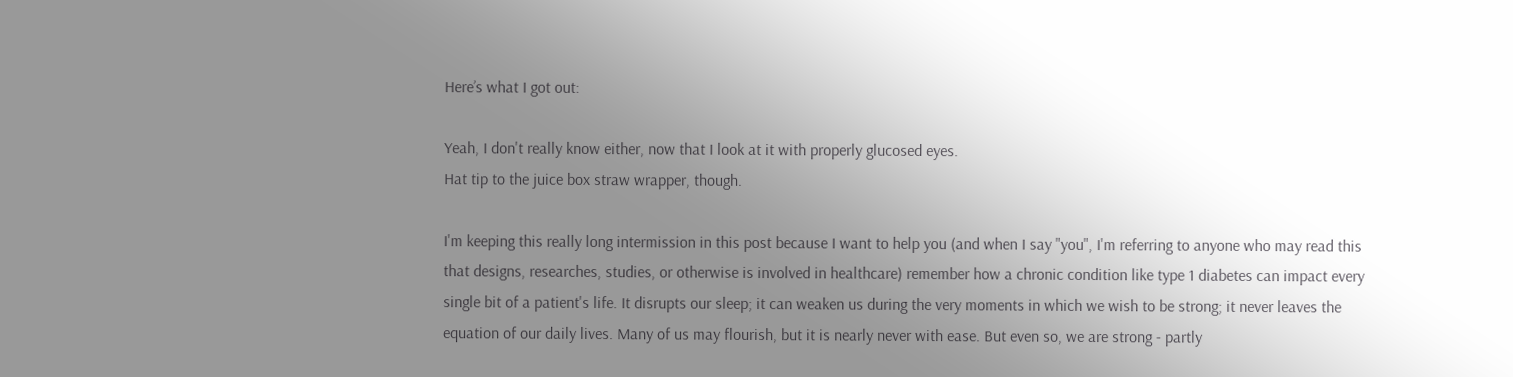Here’s what I got out:

Yeah, I don't really know either, now that I look at it with properly glucosed eyes.
Hat tip to the juice box straw wrapper, though.

I'm keeping this really long intermission in this post because I want to help you (and when I say "you", I'm referring to anyone who may read this that designs, researches, studies, or otherwise is involved in healthcare) remember how a chronic condition like type 1 diabetes can impact every single bit of a patient's life. It disrupts our sleep; it can weaken us during the very moments in which we wish to be strong; it never leaves the equation of our daily lives. Many of us may flourish, but it is nearly never with ease. But even so, we are strong - partly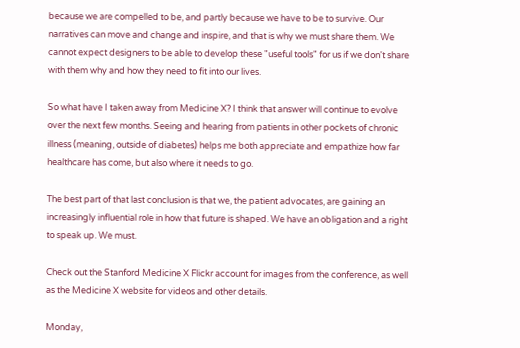because we are compelled to be, and partly because we have to be to survive. Our narratives can move and change and inspire, and that is why we must share them. We cannot expect designers to be able to develop these "useful tools" for us if we don't share with them why and how they need to fit into our lives.

So what have I taken away from Medicine X? I think that answer will continue to evolve over the next few months. Seeing and hearing from patients in other pockets of chronic illness (meaning, outside of diabetes) helps me both appreciate and empathize how far healthcare has come, but also where it needs to go.

The best part of that last conclusion is that we, the patient advocates, are gaining an increasingly influential role in how that future is shaped. We have an obligation and a right to speak up. We must.

Check out the Stanford Medicine X Flickr account for images from the conference, as well as the Medicine X website for videos and other details.

Monday,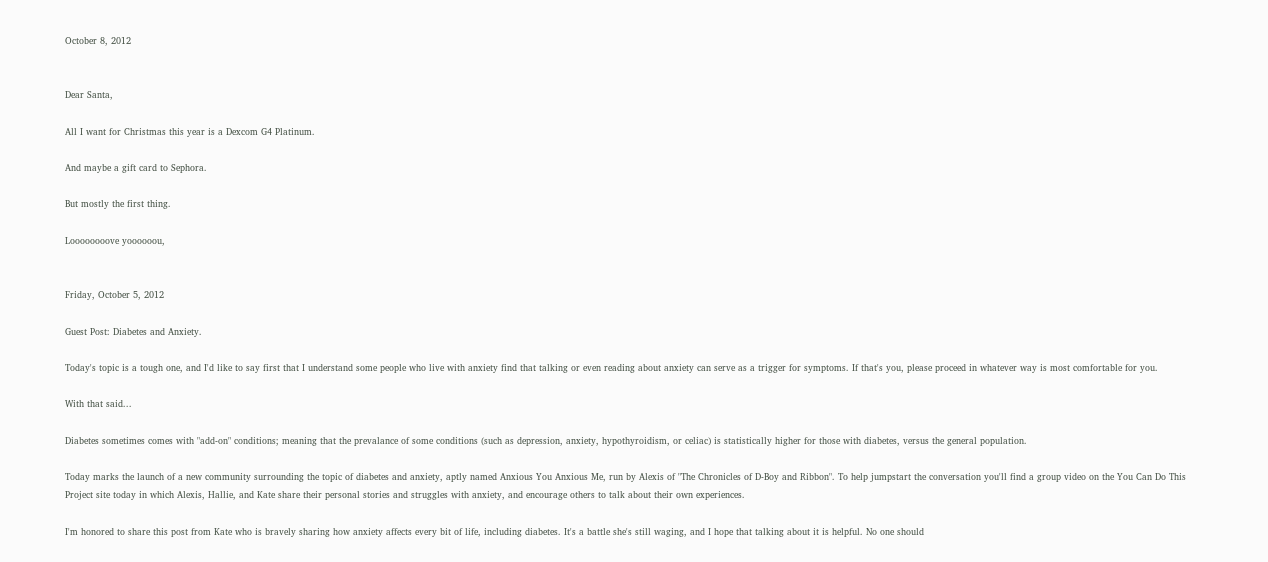October 8, 2012


Dear Santa,

All I want for Christmas this year is a Dexcom G4 Platinum.

And maybe a gift card to Sephora.

But mostly the first thing.

Loooooooove yoooooou,


Friday, October 5, 2012

Guest Post: Diabetes and Anxiety.

Today's topic is a tough one, and I'd like to say first that I understand some people who live with anxiety find that talking or even reading about anxiety can serve as a trigger for symptoms. If that's you, please proceed in whatever way is most comfortable for you.

With that said...

Diabetes sometimes comes with "add-on" conditions; meaning that the prevalance of some conditions (such as depression, anxiety, hypothyroidism, or celiac) is statistically higher for those with diabetes, versus the general population.

Today marks the launch of a new community surrounding the topic of diabetes and anxiety, aptly named Anxious You Anxious Me, run by Alexis of "The Chronicles of D-Boy and Ribbon". To help jumpstart the conversation you'll find a group video on the You Can Do This Project site today in which Alexis, Hallie, and Kate share their personal stories and struggles with anxiety, and encourage others to talk about their own experiences.

I'm honored to share this post from Kate who is bravely sharing how anxiety affects every bit of life, including diabetes. It's a battle she's still waging, and I hope that talking about it is helpful. No one should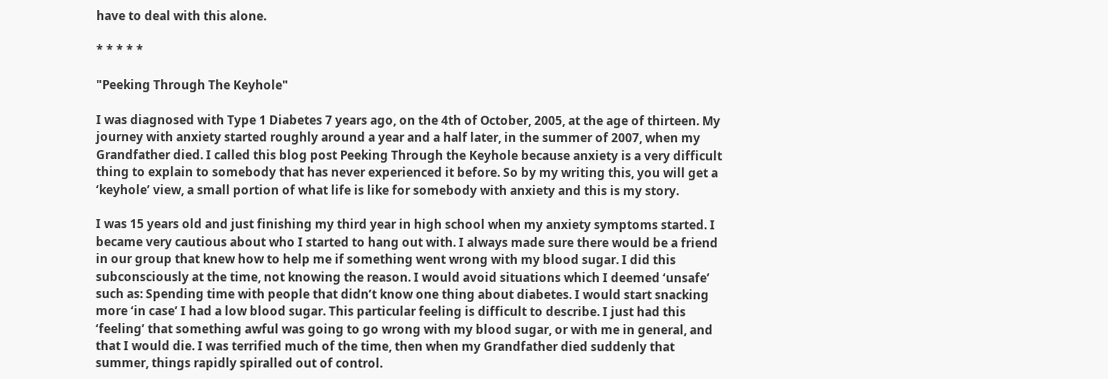have to deal with this alone.

* * * * *

"Peeking Through The Keyhole"

I was diagnosed with Type 1 Diabetes 7 years ago, on the 4th of October, 2005, at the age of thirteen. My journey with anxiety started roughly around a year and a half later, in the summer of 2007, when my Grandfather died. I called this blog post Peeking Through the Keyhole because anxiety is a very difficult thing to explain to somebody that has never experienced it before. So by my writing this, you will get a ‘keyhole’ view, a small portion of what life is like for somebody with anxiety and this is my story.

I was 15 years old and just finishing my third year in high school when my anxiety symptoms started. I became very cautious about who I started to hang out with. I always made sure there would be a friend in our group that knew how to help me if something went wrong with my blood sugar. I did this subconsciously at the time, not knowing the reason. I would avoid situations which I deemed ‘unsafe’ such as: Spending time with people that didn’t know one thing about diabetes. I would start snacking more ‘in case’ I had a low blood sugar. This particular feeling is difficult to describe. I just had this ‘feeling’ that something awful was going to go wrong with my blood sugar, or with me in general, and that I would die. I was terrified much of the time, then when my Grandfather died suddenly that summer, things rapidly spiralled out of control.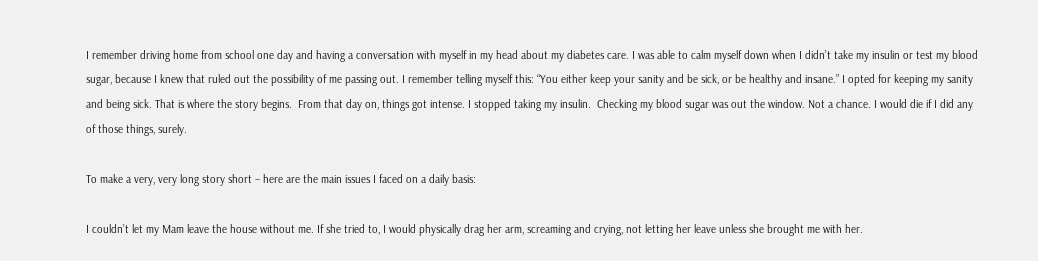I remember driving home from school one day and having a conversation with myself in my head about my diabetes care. I was able to calm myself down when I didn’t take my insulin or test my blood sugar, because I knew that ruled out the possibility of me passing out. I remember telling myself this: “You either keep your sanity and be sick, or be healthy and insane.” I opted for keeping my sanity and being sick. That is where the story begins.  From that day on, things got intense. I stopped taking my insulin.  Checking my blood sugar was out the window. Not a chance. I would die if I did any of those things, surely.

To make a very, very long story short – here are the main issues I faced on a daily basis:

I couldn’t let my Mam leave the house without me. If she tried to, I would physically drag her arm, screaming and crying, not letting her leave unless she brought me with her.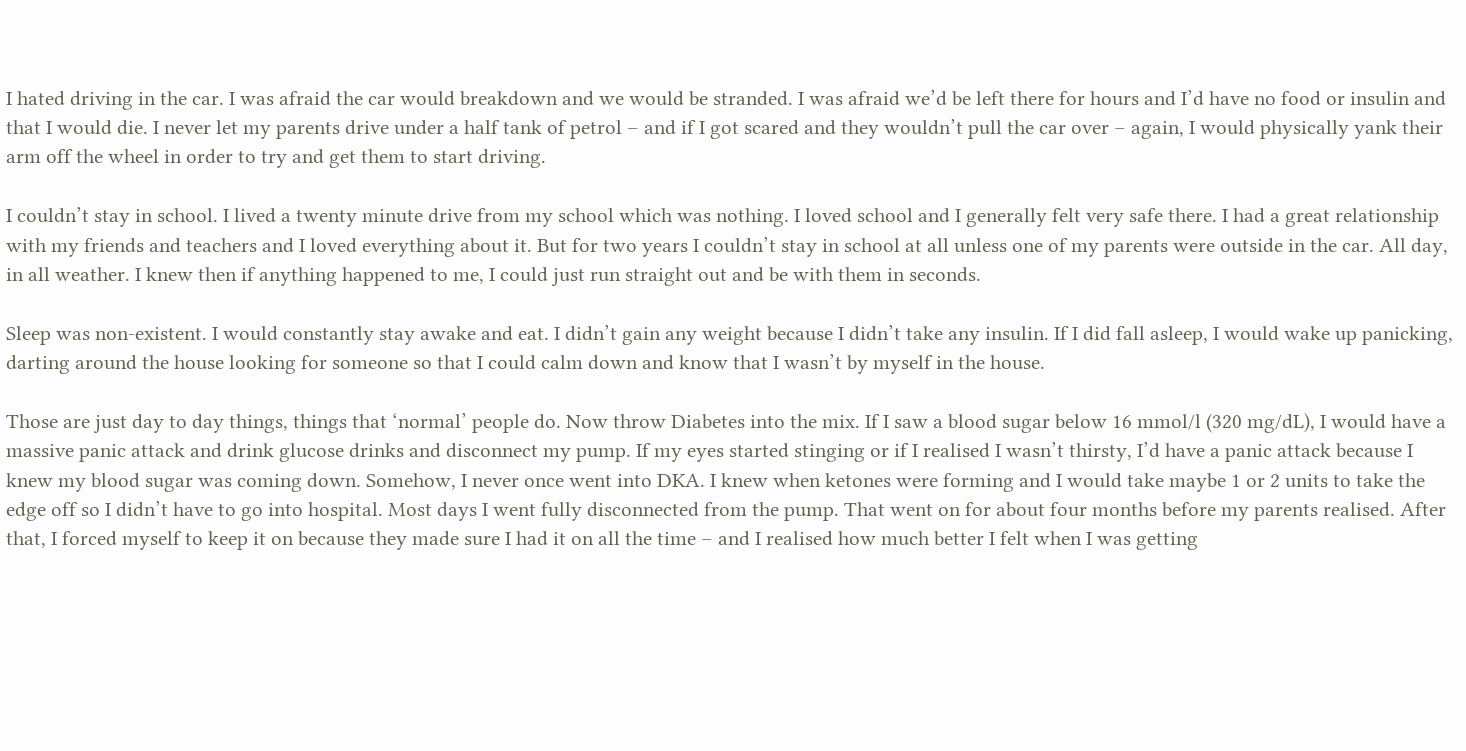I hated driving in the car. I was afraid the car would breakdown and we would be stranded. I was afraid we’d be left there for hours and I’d have no food or insulin and that I would die. I never let my parents drive under a half tank of petrol – and if I got scared and they wouldn’t pull the car over – again, I would physically yank their arm off the wheel in order to try and get them to start driving.

I couldn’t stay in school. I lived a twenty minute drive from my school which was nothing. I loved school and I generally felt very safe there. I had a great relationship with my friends and teachers and I loved everything about it. But for two years I couldn’t stay in school at all unless one of my parents were outside in the car. All day, in all weather. I knew then if anything happened to me, I could just run straight out and be with them in seconds.

Sleep was non-existent. I would constantly stay awake and eat. I didn’t gain any weight because I didn’t take any insulin. If I did fall asleep, I would wake up panicking, darting around the house looking for someone so that I could calm down and know that I wasn’t by myself in the house.

Those are just day to day things, things that ‘normal’ people do. Now throw Diabetes into the mix. If I saw a blood sugar below 16 mmol/l (320 mg/dL), I would have a massive panic attack and drink glucose drinks and disconnect my pump. If my eyes started stinging or if I realised I wasn’t thirsty, I’d have a panic attack because I knew my blood sugar was coming down. Somehow, I never once went into DKA. I knew when ketones were forming and I would take maybe 1 or 2 units to take the edge off so I didn’t have to go into hospital. Most days I went fully disconnected from the pump. That went on for about four months before my parents realised. After that, I forced myself to keep it on because they made sure I had it on all the time – and I realised how much better I felt when I was getting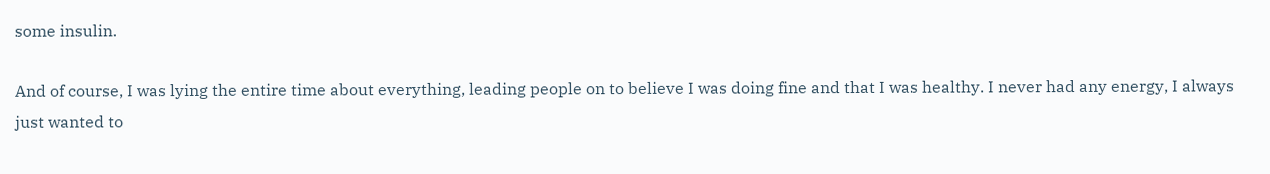some insulin.

And of course, I was lying the entire time about everything, leading people on to believe I was doing fine and that I was healthy. I never had any energy, I always just wanted to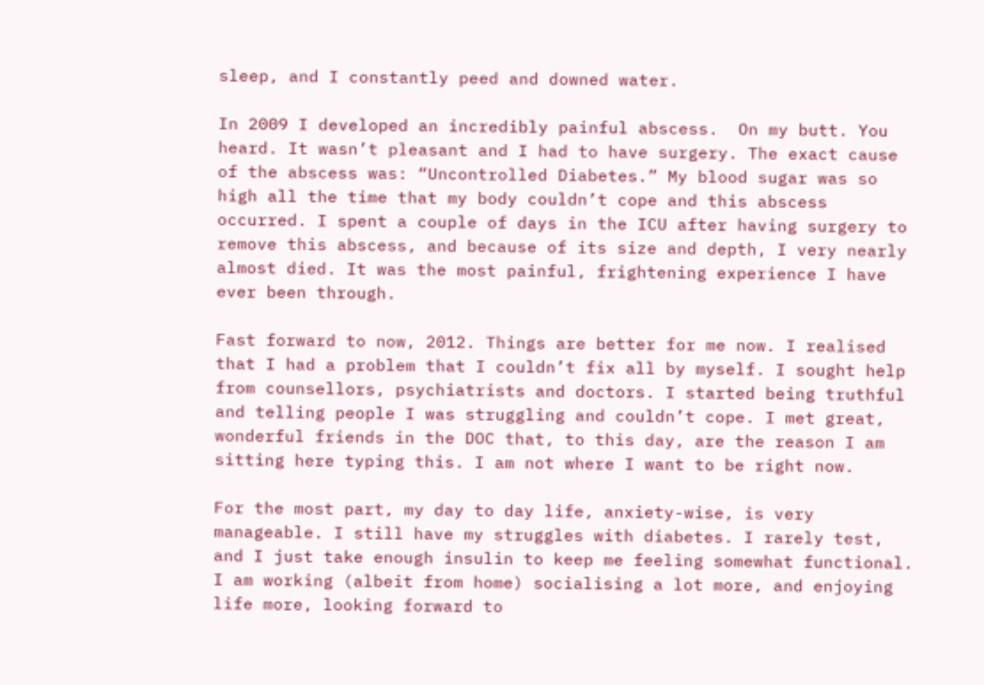sleep, and I constantly peed and downed water.

In 2009 I developed an incredibly painful abscess.  On my butt. You heard. It wasn’t pleasant and I had to have surgery. The exact cause of the abscess was: “Uncontrolled Diabetes.” My blood sugar was so high all the time that my body couldn’t cope and this abscess occurred. I spent a couple of days in the ICU after having surgery to remove this abscess, and because of its size and depth, I very nearly almost died. It was the most painful, frightening experience I have ever been through.

Fast forward to now, 2012. Things are better for me now. I realised that I had a problem that I couldn’t fix all by myself. I sought help from counsellors, psychiatrists and doctors. I started being truthful and telling people I was struggling and couldn’t cope. I met great, wonderful friends in the DOC that, to this day, are the reason I am sitting here typing this. I am not where I want to be right now.

For the most part, my day to day life, anxiety-wise, is very manageable. I still have my struggles with diabetes. I rarely test, and I just take enough insulin to keep me feeling somewhat functional. I am working (albeit from home) socialising a lot more, and enjoying life more, looking forward to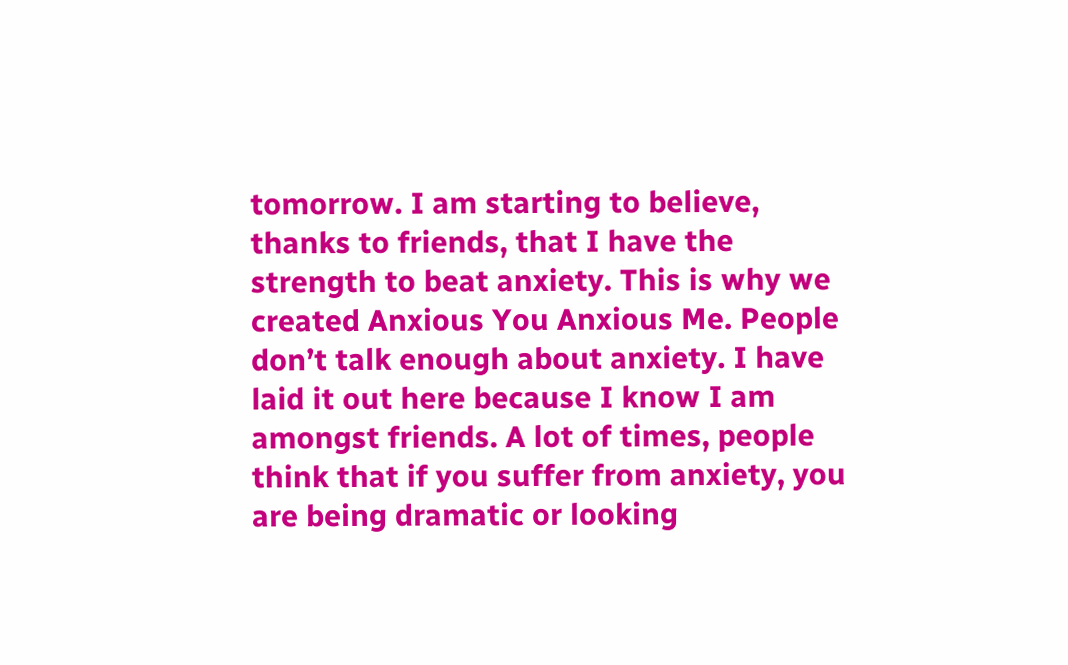tomorrow. I am starting to believe, thanks to friends, that I have the strength to beat anxiety. This is why we created Anxious You Anxious Me. People don’t talk enough about anxiety. I have laid it out here because I know I am amongst friends. A lot of times, people think that if you suffer from anxiety, you are being dramatic or looking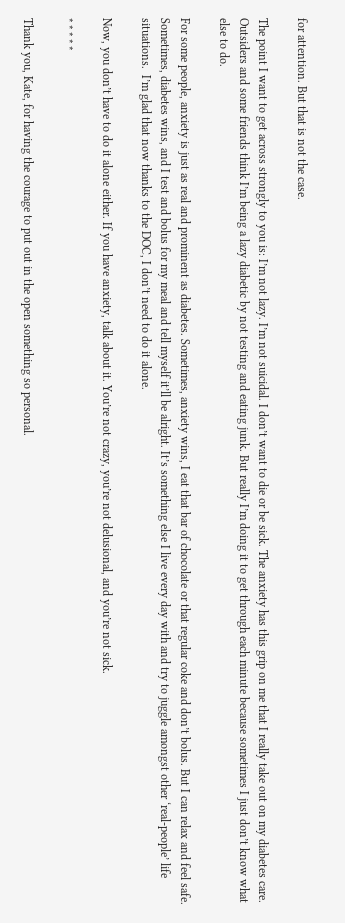for attention. But that is not the case.

The point I want to get across strongly to you is: I’m not lazy. I’m not suicidal. I don’t want to die or be sick. The anxiety has this grip on me that I really take out on my diabetes care. Outsiders and some friends think I’m being a lazy diabetic by not testing and eating junk. But really I’m doing it to get through each minute because sometimes I just don’t know what else to do.

For some people, anxiety is just as real and prominent as diabetes. Sometimes, anxiety wins, I eat that bar of chocolate or that regular coke and don’t bolus. But I can relax and feel safe. Sometimes, diabetes wins, and I test and bolus for my meal and tell myself it’ll be alright. It’s something else I live every day with and try to juggle amongst other ‘real-people’ life situations.  I’m glad that now thanks to the DOC, I don’t need to do it alone.

Now, you don’t have to do it alone either. If you have anxiety, talk about it. You’re not crazy, you’re not delusional, and you’re not sick.

* * * * *

Thank you, Kate, for having the courage to put out in the open something so personal.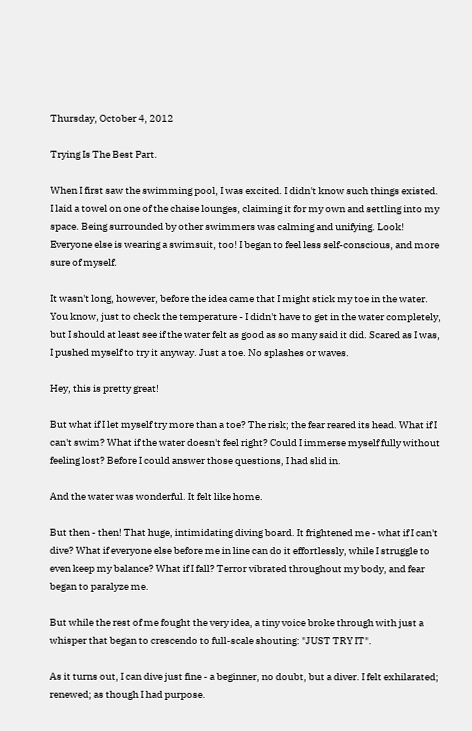Thursday, October 4, 2012

Trying Is The Best Part.

When I first saw the swimming pool, I was excited. I didn't know such things existed. I laid a towel on one of the chaise lounges, claiming it for my own and settling into my space. Being surrounded by other swimmers was calming and unifying. Look! Everyone else is wearing a swimsuit, too! I began to feel less self-conscious, and more sure of myself.

It wasn't long, however, before the idea came that I might stick my toe in the water. You know, just to check the temperature - I didn't have to get in the water completely, but I should at least see if the water felt as good as so many said it did. Scared as I was, I pushed myself to try it anyway. Just a toe. No splashes or waves.

Hey, this is pretty great!

But what if I let myself try more than a toe? The risk; the fear reared its head. What if I can't swim? What if the water doesn't feel right? Could I immerse myself fully without feeling lost? Before I could answer those questions, I had slid in.

And the water was wonderful. It felt like home.

But then - then! That huge, intimidating diving board. It frightened me - what if I can't dive? What if everyone else before me in line can do it effortlessly, while I struggle to even keep my balance? What if I fall? Terror vibrated throughout my body, and fear began to paralyze me.

But while the rest of me fought the very idea, a tiny voice broke through with just a whisper that began to crescendo to full-scale shouting: "JUST TRY IT".

As it turns out, I can dive just fine - a beginner, no doubt, but a diver. I felt exhilarated; renewed; as though I had purpose.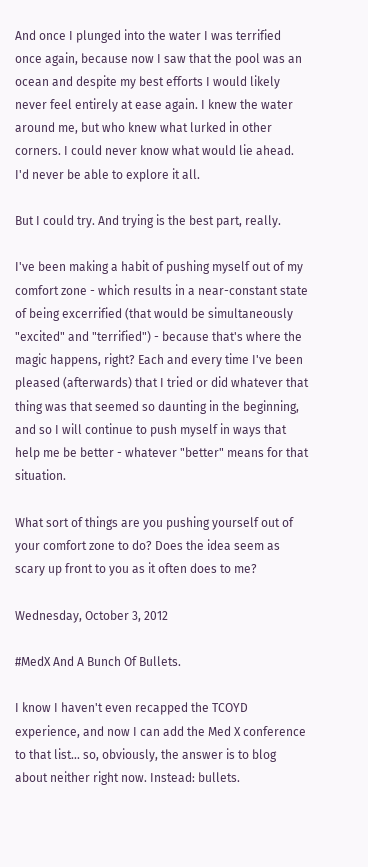And once I plunged into the water I was terrified once again, because now I saw that the pool was an ocean and despite my best efforts I would likely never feel entirely at ease again. I knew the water around me, but who knew what lurked in other corners. I could never know what would lie ahead. I'd never be able to explore it all.

But I could try. And trying is the best part, really.

I've been making a habit of pushing myself out of my comfort zone - which results in a near-constant state of being excerrified (that would be simultaneously "excited" and "terrified") - because that's where the magic happens, right? Each and every time I've been pleased (afterwards) that I tried or did whatever that thing was that seemed so daunting in the beginning, and so I will continue to push myself in ways that help me be better - whatever "better" means for that situation.

What sort of things are you pushing yourself out of your comfort zone to do? Does the idea seem as scary up front to you as it often does to me?

Wednesday, October 3, 2012

#MedX And A Bunch Of Bullets.

I know I haven't even recapped the TCOYD experience, and now I can add the Med X conference to that list... so, obviously, the answer is to blog about neither right now. Instead: bullets.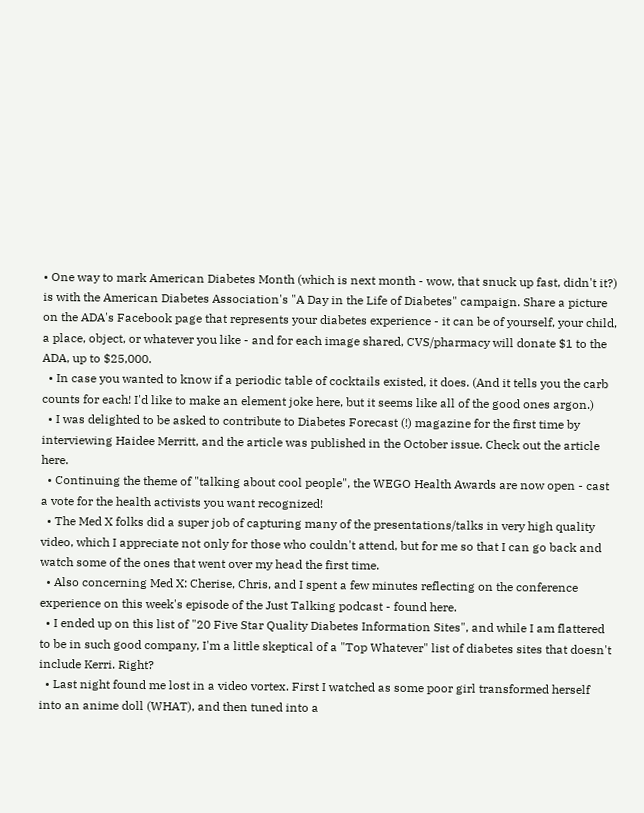• One way to mark American Diabetes Month (which is next month - wow, that snuck up fast, didn't it?) is with the American Diabetes Association's "A Day in the Life of Diabetes" campaign. Share a picture on the ADA's Facebook page that represents your diabetes experience - it can be of yourself, your child, a place, object, or whatever you like - and for each image shared, CVS/pharmacy will donate $1 to the ADA, up to $25,000.
  • In case you wanted to know if a periodic table of cocktails existed, it does. (And it tells you the carb counts for each! I'd like to make an element joke here, but it seems like all of the good ones argon.)
  • I was delighted to be asked to contribute to Diabetes Forecast (!) magazine for the first time by interviewing Haidee Merritt, and the article was published in the October issue. Check out the article here.
  • Continuing the theme of "talking about cool people", the WEGO Health Awards are now open - cast a vote for the health activists you want recognized!
  • The Med X folks did a super job of capturing many of the presentations/talks in very high quality video, which I appreciate not only for those who couldn't attend, but for me so that I can go back and watch some of the ones that went over my head the first time.
  • Also concerning Med X: Cherise, Chris, and I spent a few minutes reflecting on the conference experience on this week's episode of the Just Talking podcast - found here.
  • I ended up on this list of "20 Five Star Quality Diabetes Information Sites", and while I am flattered to be in such good company, I'm a little skeptical of a "Top Whatever" list of diabetes sites that doesn't include Kerri. Right?
  • Last night found me lost in a video vortex. First I watched as some poor girl transformed herself into an anime doll (WHAT), and then tuned into a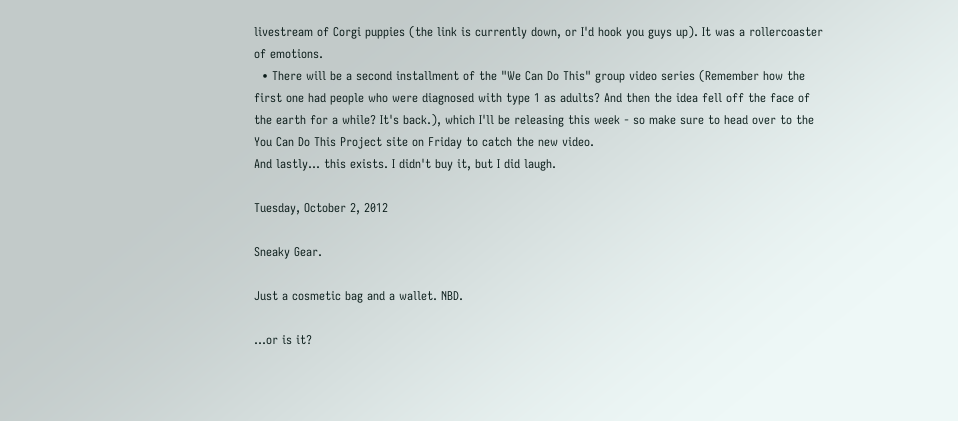livestream of Corgi puppies (the link is currently down, or I'd hook you guys up). It was a rollercoaster of emotions.
  • There will be a second installment of the "We Can Do This" group video series (Remember how the first one had people who were diagnosed with type 1 as adults? And then the idea fell off the face of the earth for a while? It's back.), which I'll be releasing this week - so make sure to head over to the You Can Do This Project site on Friday to catch the new video.
And lastly... this exists. I didn't buy it, but I did laugh.

Tuesday, October 2, 2012

Sneaky Gear.

Just a cosmetic bag and a wallet. NBD.

...or is it?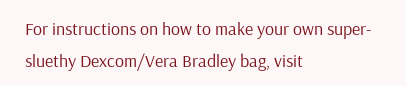For instructions on how to make your own super-sluethy Dexcom/Vera Bradley bag, visit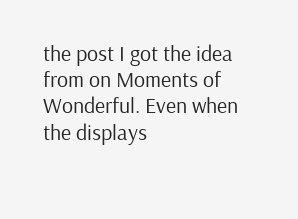the post I got the idea from on Moments of Wonderful. Even when the displays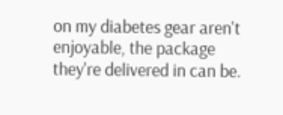on my diabetes gear aren't enjoyable, the package they're delivered in can be.